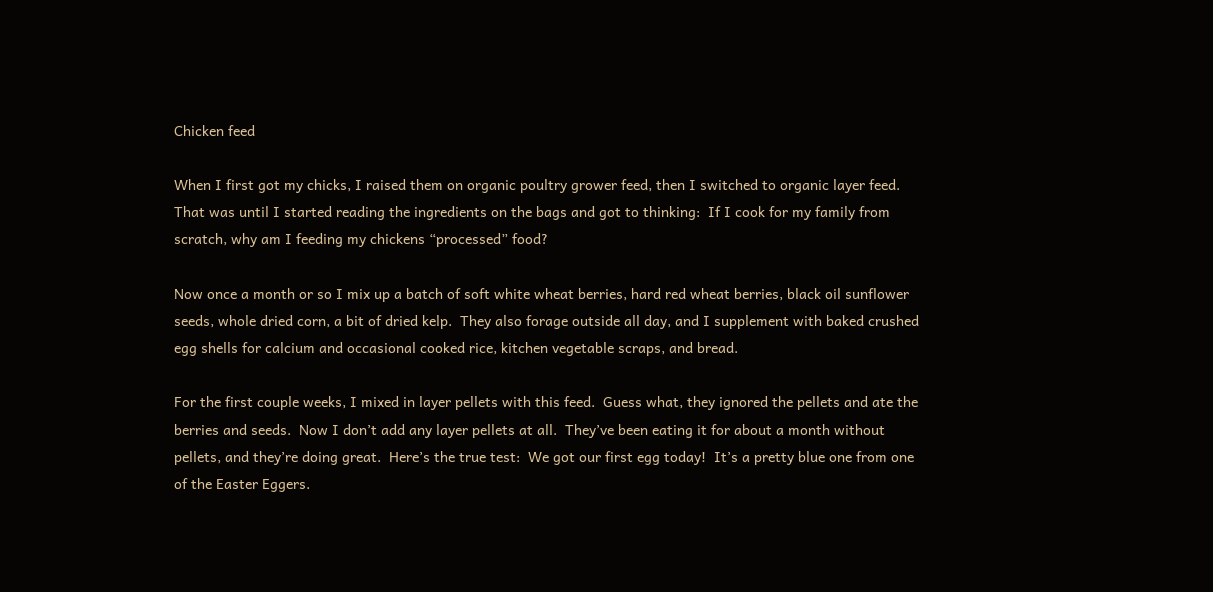Chicken feed

When I first got my chicks, I raised them on organic poultry grower feed, then I switched to organic layer feed.  That was until I started reading the ingredients on the bags and got to thinking:  If I cook for my family from scratch, why am I feeding my chickens “processed” food?

Now once a month or so I mix up a batch of soft white wheat berries, hard red wheat berries, black oil sunflower seeds, whole dried corn, a bit of dried kelp.  They also forage outside all day, and I supplement with baked crushed egg shells for calcium and occasional cooked rice, kitchen vegetable scraps, and bread.

For the first couple weeks, I mixed in layer pellets with this feed.  Guess what, they ignored the pellets and ate the berries and seeds.  Now I don’t add any layer pellets at all.  They’ve been eating it for about a month without pellets, and they’re doing great.  Here’s the true test:  We got our first egg today!  It’s a pretty blue one from one of the Easter Eggers.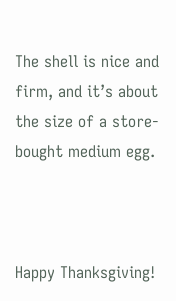The shell is nice and firm, and it’s about the size of a store-bought medium egg.



Happy Thanksgiving!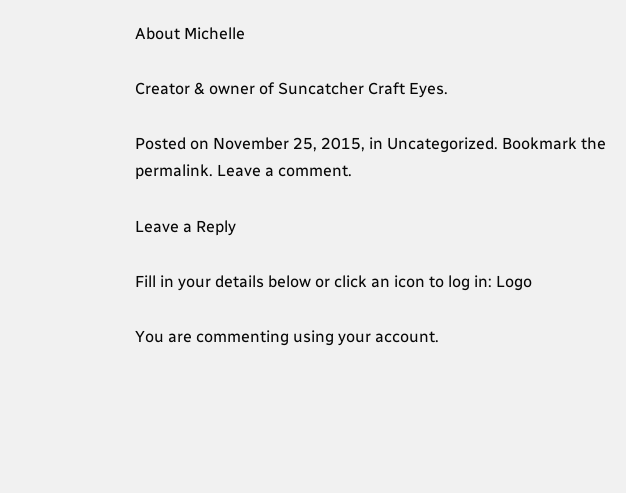About Michelle

Creator & owner of Suncatcher Craft Eyes.

Posted on November 25, 2015, in Uncategorized. Bookmark the permalink. Leave a comment.

Leave a Reply

Fill in your details below or click an icon to log in: Logo

You are commenting using your account.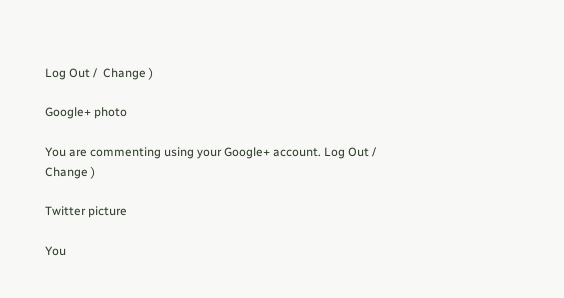Log Out /  Change )

Google+ photo

You are commenting using your Google+ account. Log Out /  Change )

Twitter picture

You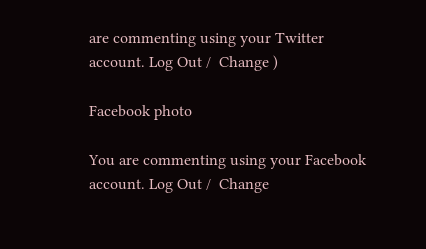are commenting using your Twitter account. Log Out /  Change )

Facebook photo

You are commenting using your Facebook account. Log Out /  Change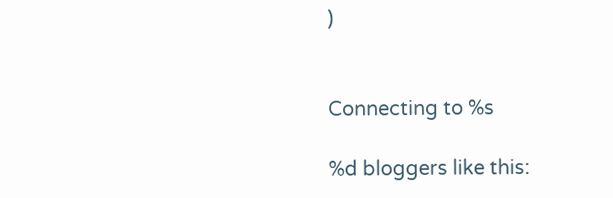)


Connecting to %s

%d bloggers like this: